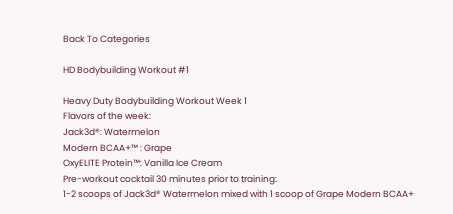Back To Categories

HD Bodybuilding Workout #1

Heavy Duty Bodybuilding Workout Week 1
Flavors of the week:
Jack3d®: Watermelon
Modern BCAA+™ : Grape
OxyELITE Protein™: Vanilla Ice Cream
Pre-workout cocktail 30 minutes prior to training:
1-2 scoops of Jack3d® Watermelon mixed with 1 scoop of Grape Modern BCAA+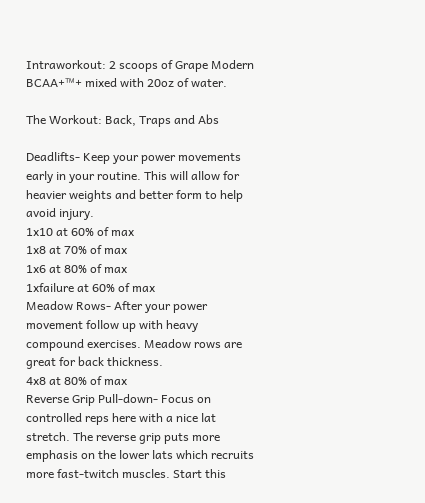Intraworkout: 2 scoops of Grape Modern BCAA+™+ mixed with 20oz of water.

The Workout: Back, Traps and Abs

Deadlifts- Keep your power movements early in your routine. This will allow for heavier weights and better form to help avoid injury.
1x10 at 60% of max
1x8 at 70% of max
1x6 at 80% of max
1xfailure at 60% of max
Meadow Rows- After your power movement follow up with heavy compound exercises. Meadow rows are great for back thickness.
4x8 at 80% of max
Reverse Grip Pull-down- Focus on controlled reps here with a nice lat stretch. The reverse grip puts more emphasis on the lower lats which recruits more fast-twitch muscles. Start this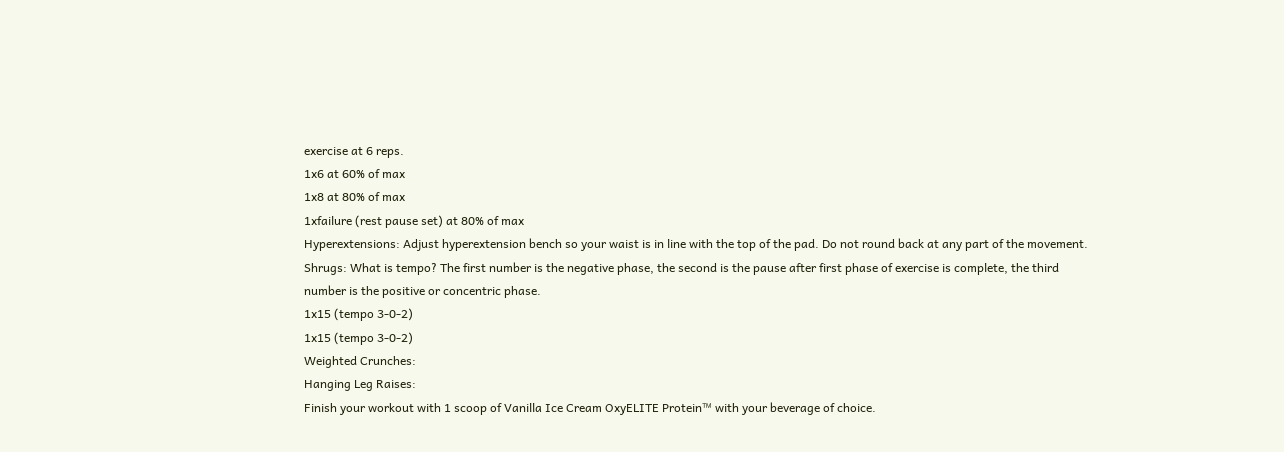exercise at 6 reps.
1x6 at 60% of max
1x8 at 80% of max
1xfailure (rest pause set) at 80% of max
Hyperextensions: Adjust hyperextension bench so your waist is in line with the top of the pad. Do not round back at any part of the movement.
Shrugs: What is tempo? The first number is the negative phase, the second is the pause after first phase of exercise is complete, the third number is the positive or concentric phase.
1x15 (tempo 3-0-2)
1x15 (tempo 3-0-2)
Weighted Crunches:
Hanging Leg Raises:
Finish your workout with 1 scoop of Vanilla Ice Cream OxyELITE Protein™ with your beverage of choice.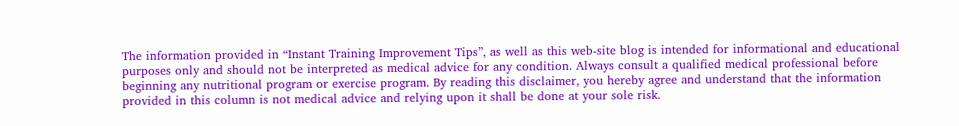The information provided in “Instant Training Improvement Tips”, as well as this web-site blog is intended for informational and educational purposes only and should not be interpreted as medical advice for any condition. Always consult a qualified medical professional before beginning any nutritional program or exercise program. By reading this disclaimer, you hereby agree and understand that the information provided in this column is not medical advice and relying upon it shall be done at your sole risk.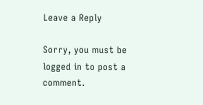Leave a Reply

Sorry, you must be logged in to post a comment.